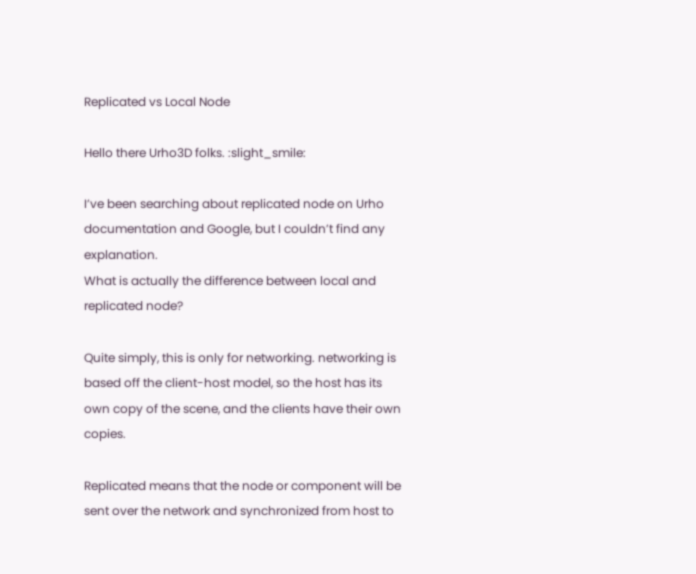Replicated vs Local Node

Hello there Urho3D folks. :slight_smile:

I’ve been searching about replicated node on Urho documentation and Google, but I couldn’t find any explanation.
What is actually the difference between local and replicated node?

Quite simply, this is only for networking. networking is based off the client-host model, so the host has its own copy of the scene, and the clients have their own copies.

Replicated means that the node or component will be sent over the network and synchronized from host to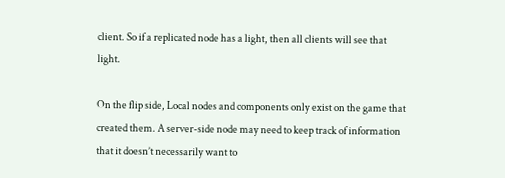client. So if a replicated node has a light, then all clients will see that light.

On the flip side, Local nodes and components only exist on the game that created them. A server-side node may need to keep track of information that it doesn’t necessarily want to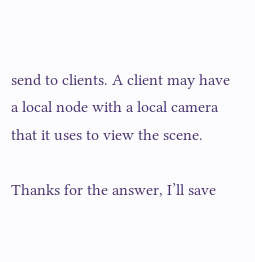send to clients. A client may have a local node with a local camera that it uses to view the scene.

Thanks for the answer, I’ll save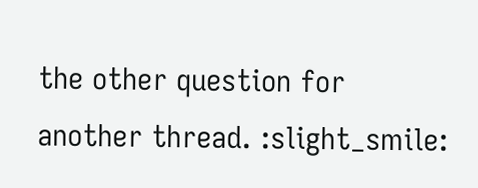the other question for another thread. :slight_smile: